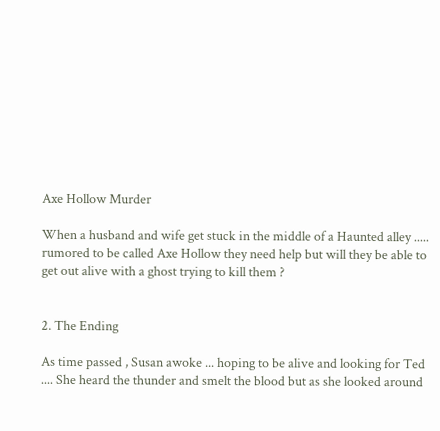Axe Hollow Murder

When a husband and wife get stuck in the middle of a Haunted alley ..... rumored to be called Axe Hollow they need help but will they be able to get out alive with a ghost trying to kill them ?


2. The Ending

As time passed , Susan awoke ... hoping to be alive and looking for Ted .... She heard the thunder and smelt the blood but as she looked around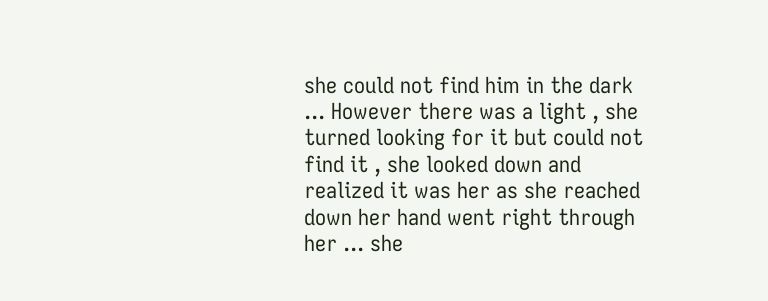she could not find him in the dark ... However there was a light , she turned looking for it but could not find it , she looked down and realized it was her as she reached down her hand went right through her ... she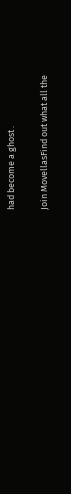had become a ghost .

Join MovellasFind out what all the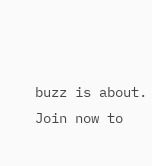buzz is about. Join now to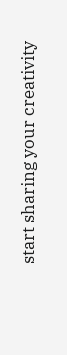start sharing your creativity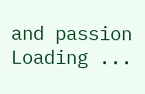and passion
Loading ...